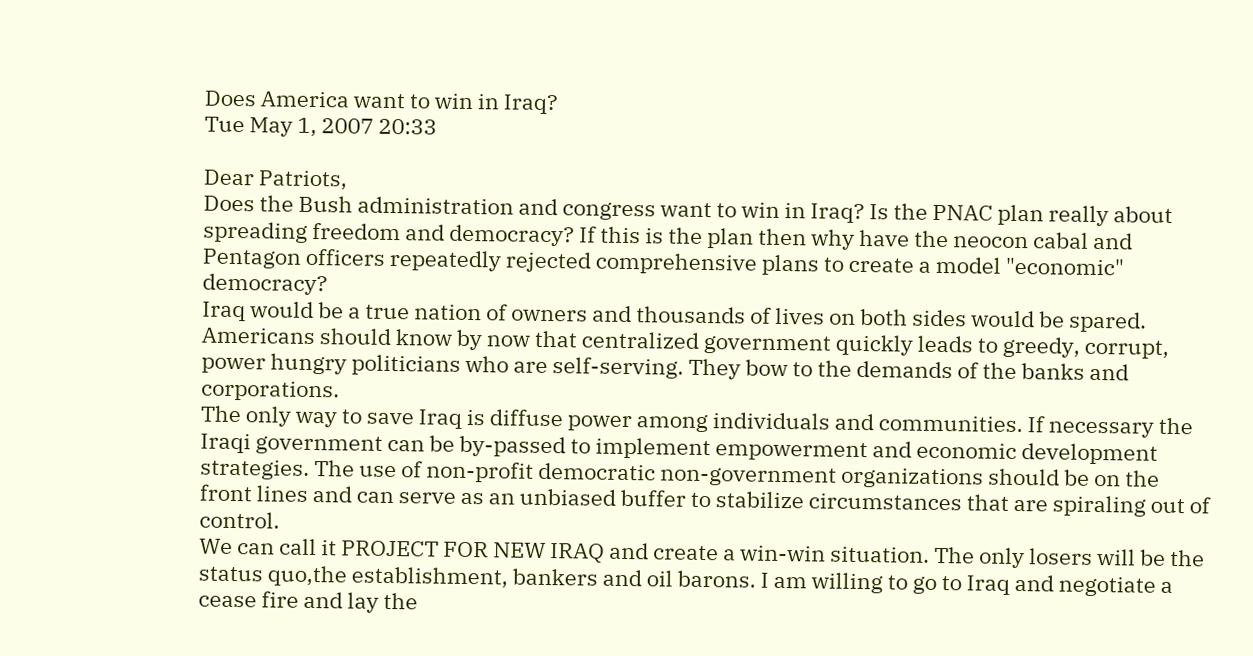Does America want to win in Iraq?
Tue May 1, 2007 20:33

Dear Patriots,
Does the Bush administration and congress want to win in Iraq? Is the PNAC plan really about spreading freedom and democracy? If this is the plan then why have the neocon cabal and Pentagon officers repeatedly rejected comprehensive plans to create a model "economic" democracy?
Iraq would be a true nation of owners and thousands of lives on both sides would be spared. Americans should know by now that centralized government quickly leads to greedy, corrupt, power hungry politicians who are self-serving. They bow to the demands of the banks and corporations.
The only way to save Iraq is diffuse power among individuals and communities. If necessary the Iraqi government can be by-passed to implement empowerment and economic development strategies. The use of non-profit democratic non-government organizations should be on the front lines and can serve as an unbiased buffer to stabilize circumstances that are spiraling out of control.
We can call it PROJECT FOR NEW IRAQ and create a win-win situation. The only losers will be the status quo,the establishment, bankers and oil barons. I am willing to go to Iraq and negotiate a cease fire and lay the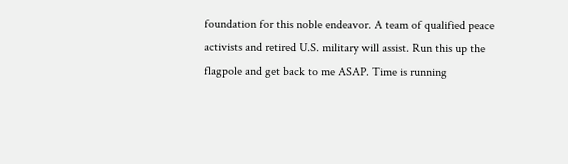foundation for this noble endeavor. A team of qualified peace activists and retired U.S. military will assist. Run this up the flagpole and get back to me ASAP. Time is running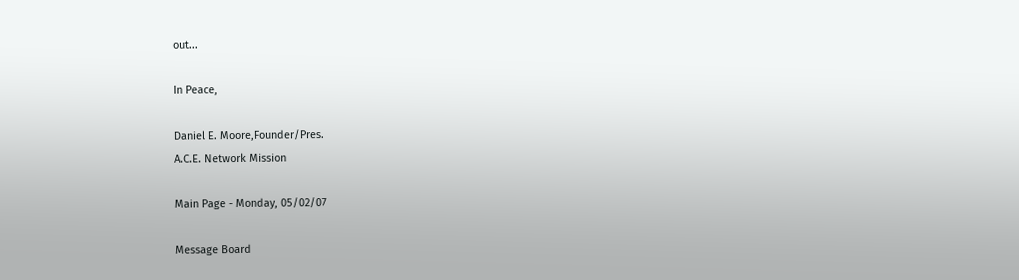out...

In Peace,

Daniel E. Moore,Founder/Pres.
A.C.E. Network Mission

Main Page - Monday, 05/02/07

Message Board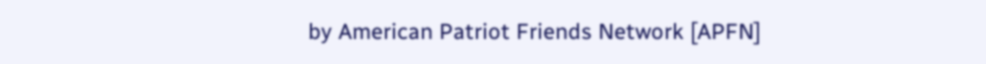by American Patriot Friends Network [APFN]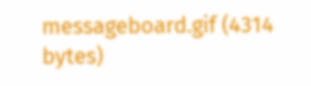messageboard.gif (4314 bytes)